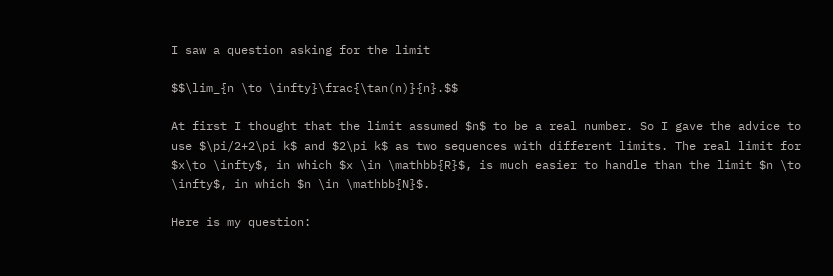I saw a question asking for the limit

$$\lim_{n \to \infty}\frac{\tan(n)}{n}.$$

At first I thought that the limit assumed $n$ to be a real number. So I gave the advice to use $\pi/2+2\pi k$ and $2\pi k$ as two sequences with different limits. The real limit for $x\to \infty$, in which $x \in \mathbb{R}$, is much easier to handle than the limit $n \to \infty$, in which $n \in \mathbb{N}$.

Here is my question: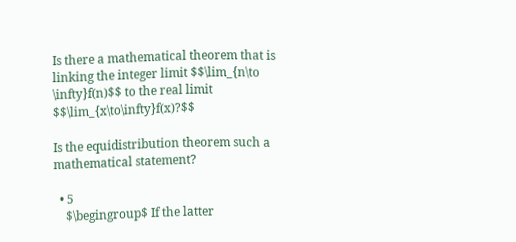Is there a mathematical theorem that is linking the integer limit $$\lim_{n\to \infty}f(n)$$ to the real limit $$\lim_{x\to\infty}f(x)?$$

Is the equidistribution theorem such a mathematical statement?

  • 5
    $\begingroup$ If the latter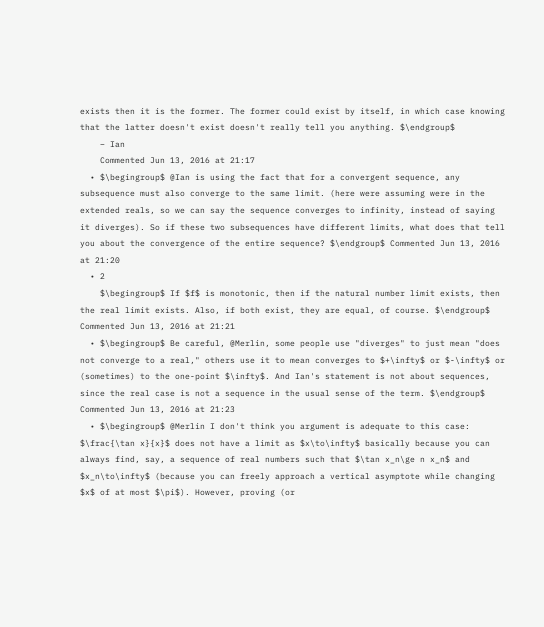exists then it is the former. The former could exist by itself, in which case knowing that the latter doesn't exist doesn't really tell you anything. $\endgroup$
    – Ian
    Commented Jun 13, 2016 at 21:17
  • $\begingroup$ @Ian is using the fact that for a convergent sequence, any subsequence must also converge to the same limit. (here were assuming were in the extended reals, so we can say the sequence converges to infinity, instead of saying it diverges). So if these two subsequences have different limits, what does that tell you about the convergence of the entire sequence? $\endgroup$ Commented Jun 13, 2016 at 21:20
  • 2
    $\begingroup$ If $f$ is monotonic, then if the natural number limit exists, then the real limit exists. Also, if both exist, they are equal, of course. $\endgroup$ Commented Jun 13, 2016 at 21:21
  • $\begingroup$ Be careful, @Merlin, some people use "diverges" to just mean "does not converge to a real," others use it to mean converges to $+\infty$ or $-\infty$ or (sometimes) to the one-point $\infty$. And Ian's statement is not about sequences, since the real case is not a sequence in the usual sense of the term. $\endgroup$ Commented Jun 13, 2016 at 21:23
  • $\begingroup$ @Merlin I don't think you argument is adequate to this case: $\frac{\tan x}{x}$ does not have a limit as $x\to\infty$ basically because you can always find, say, a sequence of real numbers such that $\tan x_n\ge n x_n$ and $x_n\to\infty$ (because you can freely approach a vertical asymptote while changing $x$ of at most $\pi$). However, proving (or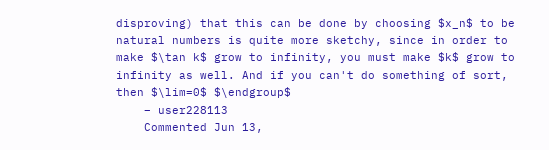disproving) that this can be done by choosing $x_n$ to be natural numbers is quite more sketchy, since in order to make $\tan k$ grow to infinity, you must make $k$ grow to infinity as well. And if you can't do something of sort, then $\lim=0$ $\endgroup$
    – user228113
    Commented Jun 13,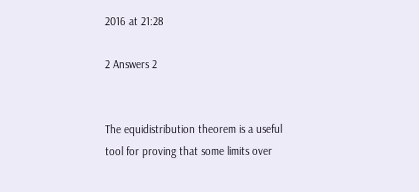2016 at 21:28

2 Answers 2


The equidistribution theorem is a useful tool for proving that some limits over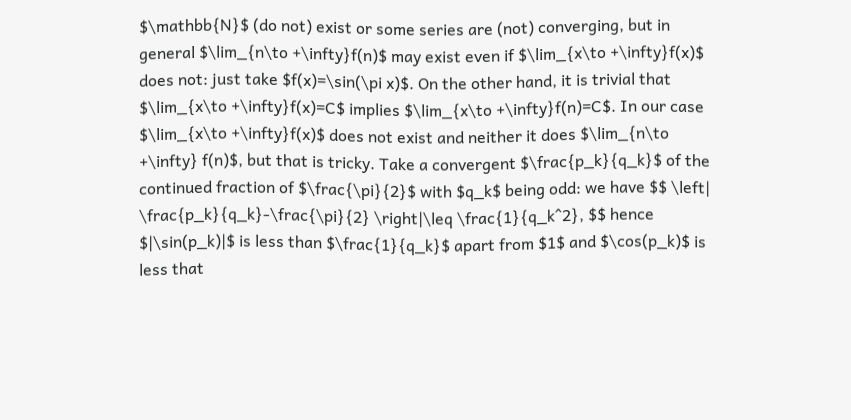$\mathbb{N}$ (do not) exist or some series are (not) converging, but in general $\lim_{n\to +\infty}f(n)$ may exist even if $\lim_{x\to +\infty}f(x)$ does not: just take $f(x)=\sin(\pi x)$. On the other hand, it is trivial that $\lim_{x\to +\infty}f(x)=C$ implies $\lim_{x\to +\infty}f(n)=C$. In our case $\lim_{x\to +\infty}f(x)$ does not exist and neither it does $\lim_{n\to +\infty} f(n)$, but that is tricky. Take a convergent $\frac{p_k}{q_k}$ of the continued fraction of $\frac{\pi}{2}$ with $q_k$ being odd: we have $$ \left| \frac{p_k}{q_k}-\frac{\pi}{2} \right|\leq \frac{1}{q_k^2}, $$ hence $|\sin(p_k)|$ is less than $\frac{1}{q_k}$ apart from $1$ and $\cos(p_k)$ is less that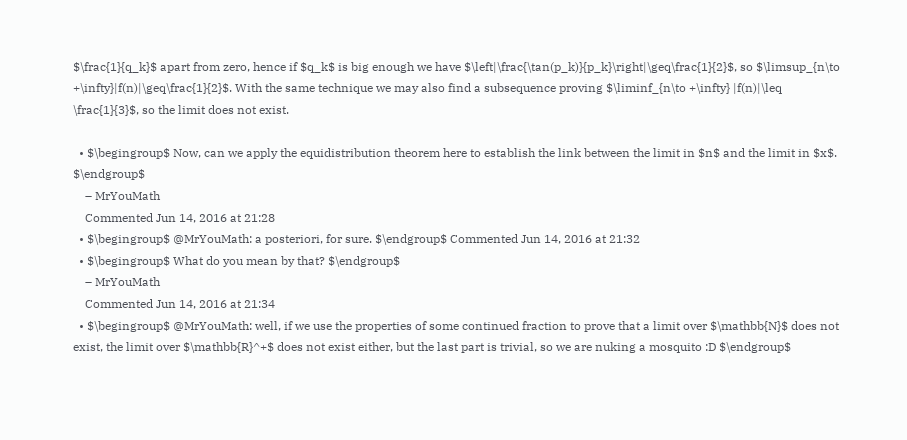$\frac{1}{q_k}$ apart from zero, hence if $q_k$ is big enough we have $\left|\frac{\tan(p_k)}{p_k}\right|\geq\frac{1}{2}$, so $\limsup_{n\to +\infty}|f(n)|\geq\frac{1}{2}$. With the same technique we may also find a subsequence proving $\liminf_{n\to +\infty} |f(n)|\leq \frac{1}{3}$, so the limit does not exist.

  • $\begingroup$ Now, can we apply the equidistribution theorem here to establish the link between the limit in $n$ and the limit in $x$. $\endgroup$
    – MrYouMath
    Commented Jun 14, 2016 at 21:28
  • $\begingroup$ @MrYouMath: a posteriori, for sure. $\endgroup$ Commented Jun 14, 2016 at 21:32
  • $\begingroup$ What do you mean by that? $\endgroup$
    – MrYouMath
    Commented Jun 14, 2016 at 21:34
  • $\begingroup$ @MrYouMath: well, if we use the properties of some continued fraction to prove that a limit over $\mathbb{N}$ does not exist, the limit over $\mathbb{R}^+$ does not exist either, but the last part is trivial, so we are nuking a mosquito :D $\endgroup$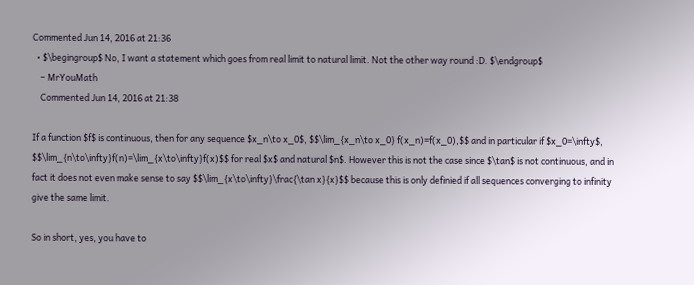Commented Jun 14, 2016 at 21:36
  • $\begingroup$ No, I want a statement which goes from real limit to natural limit. Not the other way round :D. $\endgroup$
    – MrYouMath
    Commented Jun 14, 2016 at 21:38

If a function $f$ is continuous, then for any sequence $x_n\to x_0$, $$\lim_{x_n\to x_0} f(x_n)=f(x_0),$$ and in particular if $x_0=\infty$, $$\lim_{n\to\infty}f(n)=\lim_{x\to\infty}f(x)$$ for real $x$ and natural $n$. However this is not the case since $\tan$ is not continuous, and in fact it does not even make sense to say $$\lim_{x\to\infty}\frac{\tan x}{x}$$ because this is only definied if all sequences converging to infinity give the same limit.

So in short, yes, you have to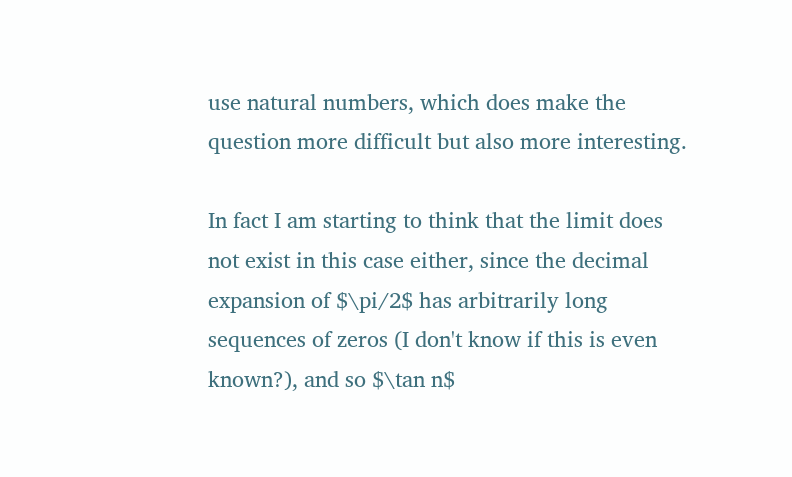use natural numbers, which does make the question more difficult but also more interesting.

In fact I am starting to think that the limit does not exist in this case either, since the decimal expansion of $\pi/2$ has arbitrarily long sequences of zeros (I don't know if this is even known?), and so $\tan n$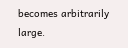becomes arbitrarily large.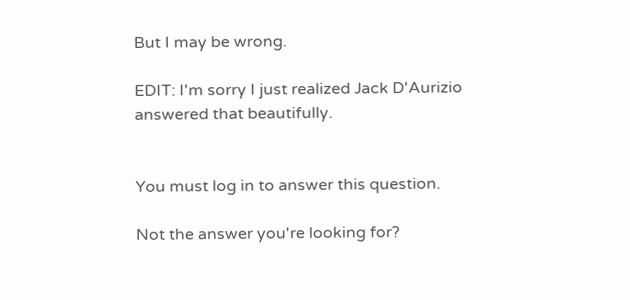But I may be wrong.

EDIT: I'm sorry I just realized Jack D'Aurizio answered that beautifully.


You must log in to answer this question.

Not the answer you're looking for?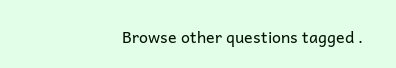Browse other questions tagged .